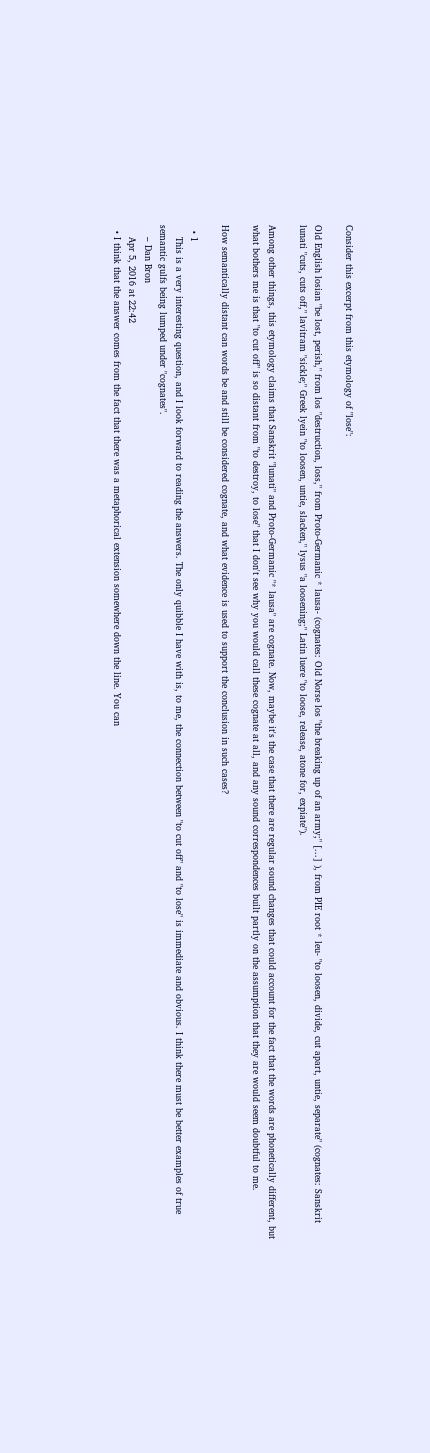Consider this excerpt from this etymology of "lose":

Old English losian "be lost, perish," from los "destruction, loss," from Proto-Germanic * lausa- (cognates: Old Norse los "the breaking up of an army;" [...] ), from PIE root * leu- "to loosen, divide, cut apart, untie, separate" (cognates: Sanskrit lunati "cuts, cuts off," lavitram "sickle;" Greek lyein "to loosen, untie, slacken," lysus "a loosening;" Latin luere "to loose, release, atone for, expiate").

Among other things, this etymology claims that Sanskrit "lunati" and Proto-Germanic "* lausa" are cognate. Now, maybe it's the case that there are regular sound changes that could account for the fact that the words are phonetically different, but what bothers me is that "to cut off" is so distant from "to destroy, to lose" that I don't see why you would call these cognate at all, and any sound correspondences built partly on the assumption that they are would seem doubtful to me.

How semantically distant can words be and still be considered cognate, and what evidence is used to support the conclusion in such cases?

  • 1
    This is a very interesting question, and I look forward to reading the answers. The only quibble I have with is, to me, the connection between "to cut off" and "to lose" is immediate and obvious. I think there must be better examples of true semantic gulfs being lumped under "cognates".
    – Dan Bron
    Apr 5, 2016 at 22:42
  • I think that the answer comes from the fact that there was a metaphorical extension somewhere down the line. You can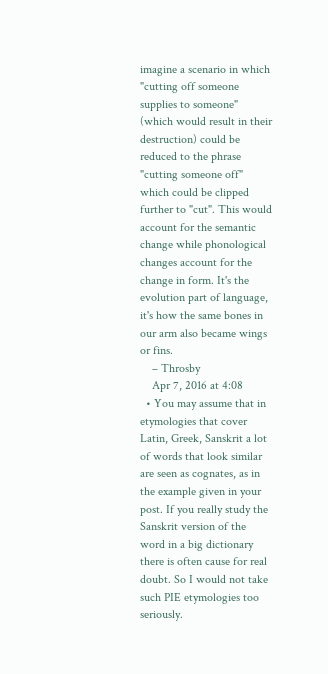imagine a scenario in which "cutting off someone supplies to someone" (which would result in their destruction) could be reduced to the phrase "cutting someone off" which could be clipped further to "cut". This would account for the semantic change while phonological changes account for the change in form. It's the evolution part of language, it's how the same bones in our arm also became wings or fins.
    – Throsby
    Apr 7, 2016 at 4:08
  • You may assume that in etymologies that cover Latin, Greek, Sanskrit a lot of words that look similar are seen as cognates, as in the example given in your post. If you really study the Sanskrit version of the word in a big dictionary there is often cause for real doubt. So I would not take such PIE etymologies too seriously.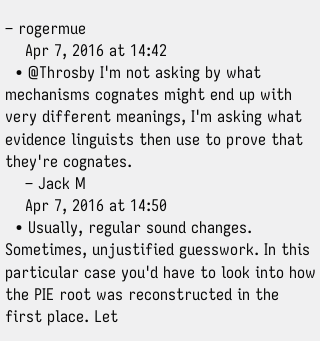– rogermue
    Apr 7, 2016 at 14:42
  • @Throsby I'm not asking by what mechanisms cognates might end up with very different meanings, I'm asking what evidence linguists then use to prove that they're cognates.
    – Jack M
    Apr 7, 2016 at 14:50
  • Usually, regular sound changes. Sometimes, unjustified guesswork. In this particular case you'd have to look into how the PIE root was reconstructed in the first place. Let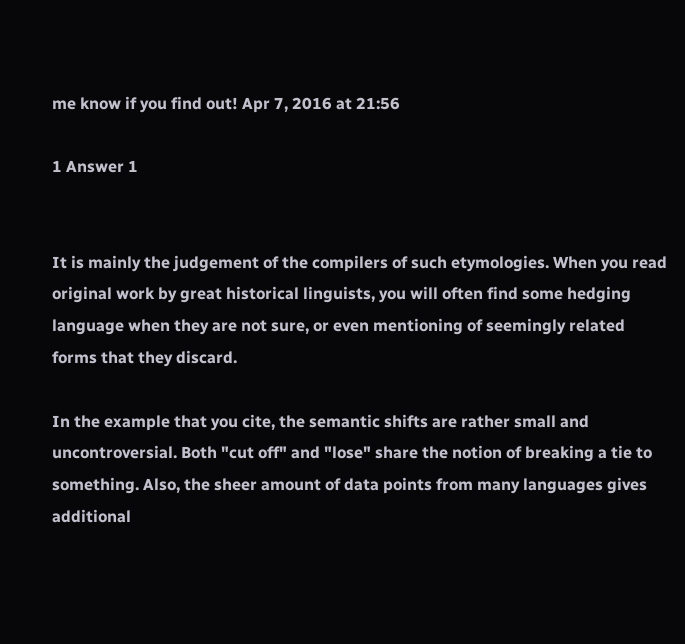me know if you find out! Apr 7, 2016 at 21:56

1 Answer 1


It is mainly the judgement of the compilers of such etymologies. When you read original work by great historical linguists, you will often find some hedging language when they are not sure, or even mentioning of seemingly related forms that they discard.

In the example that you cite, the semantic shifts are rather small and uncontroversial. Both "cut off" and "lose" share the notion of breaking a tie to something. Also, the sheer amount of data points from many languages gives additional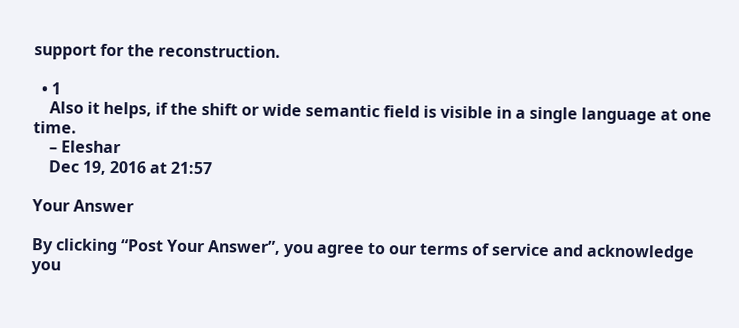support for the reconstruction.

  • 1
    Also it helps, if the shift or wide semantic field is visible in a single language at one time.
    – Eleshar
    Dec 19, 2016 at 21:57

Your Answer

By clicking “Post Your Answer”, you agree to our terms of service and acknowledge you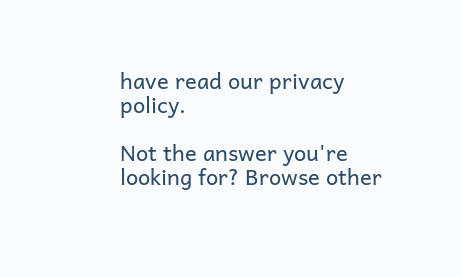have read our privacy policy.

Not the answer you're looking for? Browse other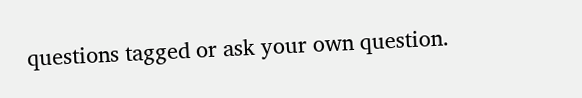questions tagged or ask your own question.